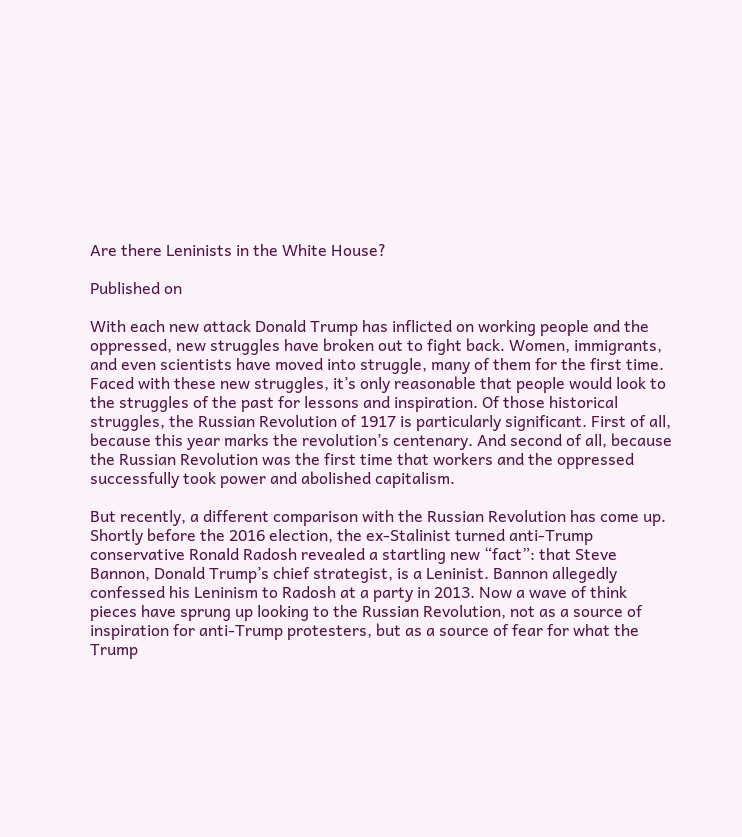Are there Leninists in the White House?

Published on

With each new attack Donald Trump has inflicted on working people and the oppressed, new struggles have broken out to fight back. Women, immigrants, and even scientists have moved into struggle, many of them for the first time. Faced with these new struggles, it’s only reasonable that people would look to the struggles of the past for lessons and inspiration. Of those historical struggles, the Russian Revolution of 1917 is particularly significant. First of all, because this year marks the revolution’s centenary. And second of all, because the Russian Revolution was the first time that workers and the oppressed successfully took power and abolished capitalism.

But recently, a different comparison with the Russian Revolution has come up. Shortly before the 2016 election, the ex-Stalinist turned anti-Trump conservative Ronald Radosh revealed a startling new “fact”: that Steve Bannon, Donald Trump’s chief strategist, is a Leninist. Bannon allegedly confessed his Leninism to Radosh at a party in 2013. Now a wave of think pieces have sprung up looking to the Russian Revolution, not as a source of inspiration for anti-Trump protesters, but as a source of fear for what the Trump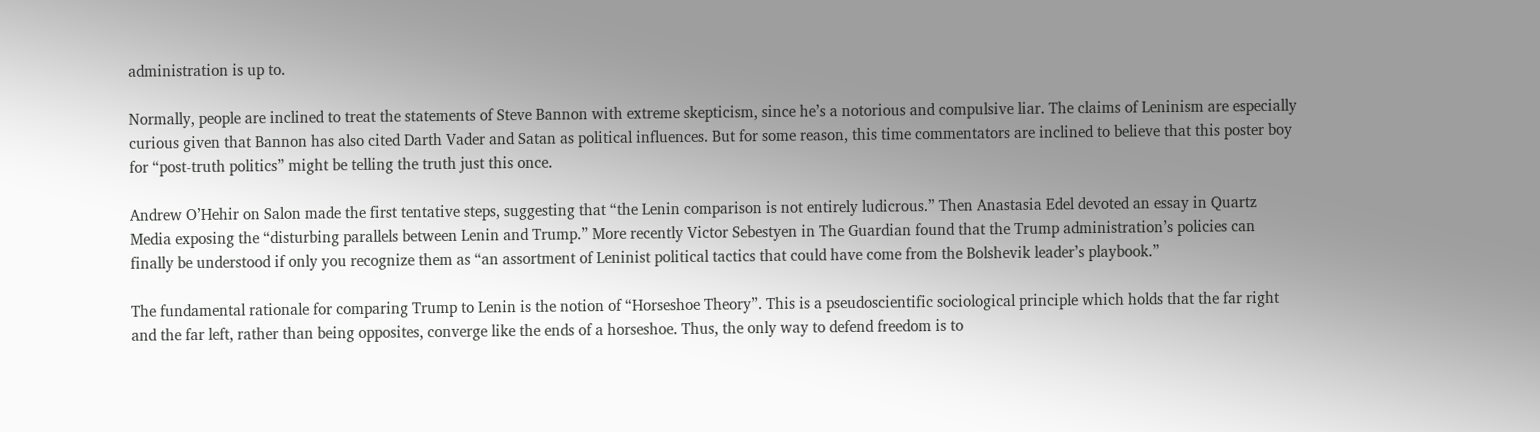administration is up to.

Normally, people are inclined to treat the statements of Steve Bannon with extreme skepticism, since he’s a notorious and compulsive liar. The claims of Leninism are especially curious given that Bannon has also cited Darth Vader and Satan as political influences. But for some reason, this time commentators are inclined to believe that this poster boy for “post-truth politics” might be telling the truth just this once.

Andrew O’Hehir on Salon made the first tentative steps, suggesting that “the Lenin comparison is not entirely ludicrous.” Then Anastasia Edel devoted an essay in Quartz Media exposing the “disturbing parallels between Lenin and Trump.” More recently Victor Sebestyen in The Guardian found that the Trump administration’s policies can finally be understood if only you recognize them as “an assortment of Leninist political tactics that could have come from the Bolshevik leader’s playbook.”

The fundamental rationale for comparing Trump to Lenin is the notion of “Horseshoe Theory”. This is a pseudoscientific sociological principle which holds that the far right and the far left, rather than being opposites, converge like the ends of a horseshoe. Thus, the only way to defend freedom is to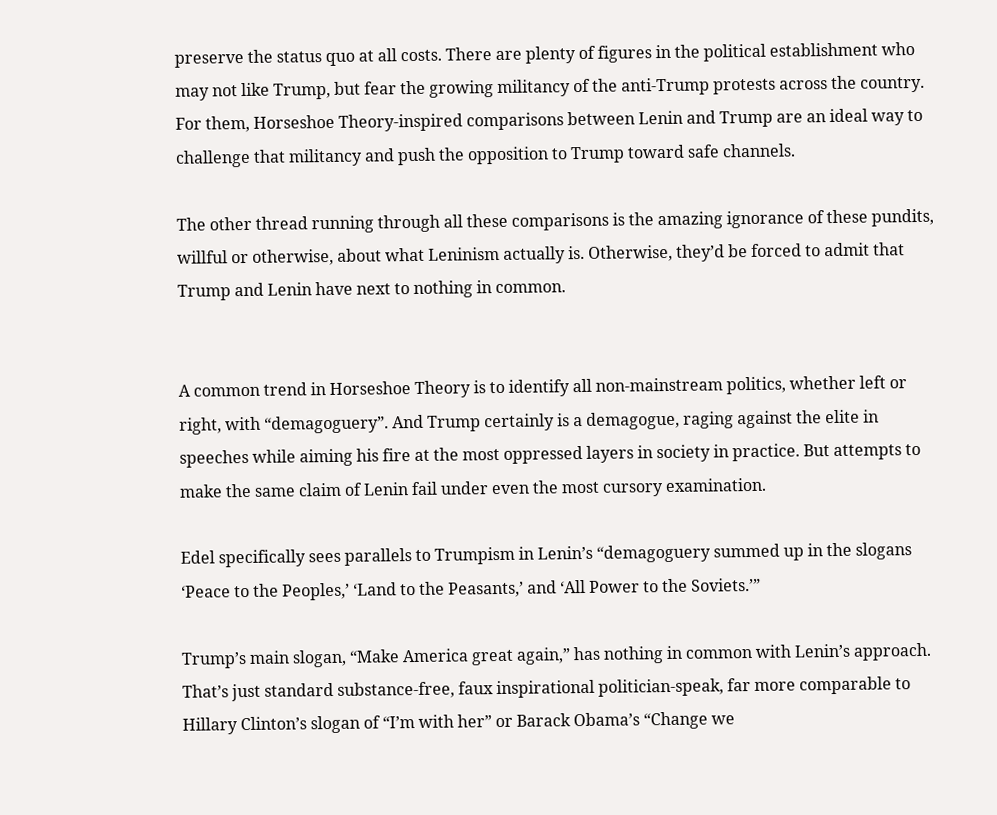preserve the status quo at all costs. There are plenty of figures in the political establishment who may not like Trump, but fear the growing militancy of the anti-Trump protests across the country. For them, Horseshoe Theory-inspired comparisons between Lenin and Trump are an ideal way to challenge that militancy and push the opposition to Trump toward safe channels.

The other thread running through all these comparisons is the amazing ignorance of these pundits, willful or otherwise, about what Leninism actually is. Otherwise, they’d be forced to admit that Trump and Lenin have next to nothing in common.


A common trend in Horseshoe Theory is to identify all non-mainstream politics, whether left or right, with “demagoguery”. And Trump certainly is a demagogue, raging against the elite in speeches while aiming his fire at the most oppressed layers in society in practice. But attempts to make the same claim of Lenin fail under even the most cursory examination.

Edel specifically sees parallels to Trumpism in Lenin’s “demagoguery summed up in the slogans ‘Peace to the Peoples,’ ‘Land to the Peasants,’ and ‘All Power to the Soviets.’”

Trump’s main slogan, “Make America great again,” has nothing in common with Lenin’s approach. That’s just standard substance-free, faux inspirational politician-speak, far more comparable to Hillary Clinton’s slogan of “I’m with her” or Barack Obama’s “Change we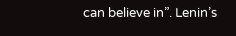can believe in”. Lenin’s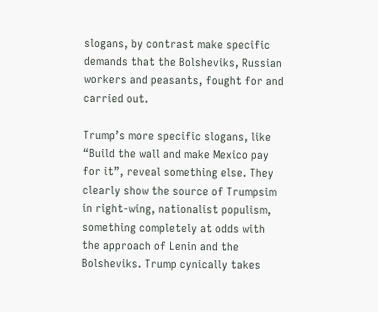slogans, by contrast make specific demands that the Bolsheviks, Russian workers and peasants, fought for and carried out.

Trump’s more specific slogans, like “Build the wall and make Mexico pay for it”, reveal something else. They clearly show the source of Trumpsim in right-wing, nationalist populism, something completely at odds with the approach of Lenin and the Bolsheviks. Trump cynically takes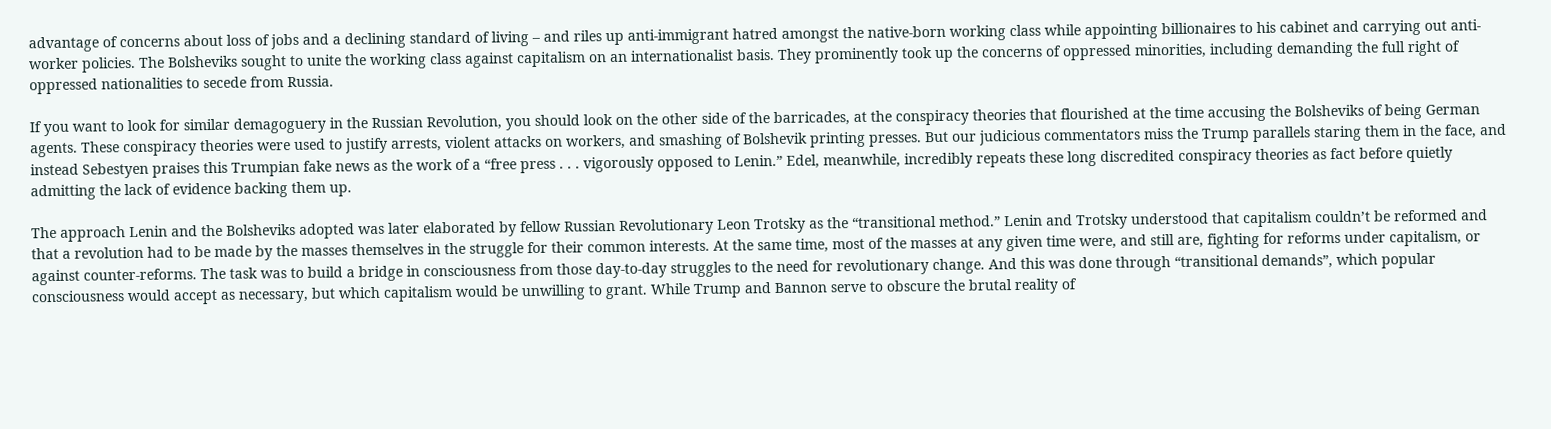advantage of concerns about loss of jobs and a declining standard of living – and riles up anti-immigrant hatred amongst the native-born working class while appointing billionaires to his cabinet and carrying out anti-worker policies. The Bolsheviks sought to unite the working class against capitalism on an internationalist basis. They prominently took up the concerns of oppressed minorities, including demanding the full right of oppressed nationalities to secede from Russia.

If you want to look for similar demagoguery in the Russian Revolution, you should look on the other side of the barricades, at the conspiracy theories that flourished at the time accusing the Bolsheviks of being German agents. These conspiracy theories were used to justify arrests, violent attacks on workers, and smashing of Bolshevik printing presses. But our judicious commentators miss the Trump parallels staring them in the face, and instead Sebestyen praises this Trumpian fake news as the work of a “free press . . . vigorously opposed to Lenin.” Edel, meanwhile, incredibly repeats these long discredited conspiracy theories as fact before quietly admitting the lack of evidence backing them up.

The approach Lenin and the Bolsheviks adopted was later elaborated by fellow Russian Revolutionary Leon Trotsky as the “transitional method.” Lenin and Trotsky understood that capitalism couldn’t be reformed and that a revolution had to be made by the masses themselves in the struggle for their common interests. At the same time, most of the masses at any given time were, and still are, fighting for reforms under capitalism, or against counter-reforms. The task was to build a bridge in consciousness from those day-to-day struggles to the need for revolutionary change. And this was done through “transitional demands”, which popular consciousness would accept as necessary, but which capitalism would be unwilling to grant. While Trump and Bannon serve to obscure the brutal reality of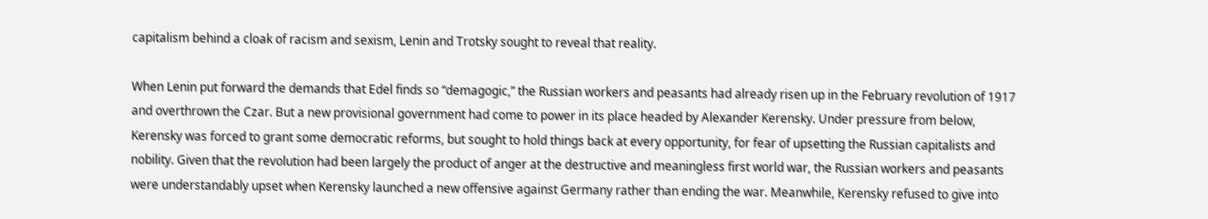capitalism behind a cloak of racism and sexism, Lenin and Trotsky sought to reveal that reality.

When Lenin put forward the demands that Edel finds so “demagogic,” the Russian workers and peasants had already risen up in the February revolution of 1917 and overthrown the Czar. But a new provisional government had come to power in its place headed by Alexander Kerensky. Under pressure from below, Kerensky was forced to grant some democratic reforms, but sought to hold things back at every opportunity, for fear of upsetting the Russian capitalists and nobility. Given that the revolution had been largely the product of anger at the destructive and meaningless first world war, the Russian workers and peasants were understandably upset when Kerensky launched a new offensive against Germany rather than ending the war. Meanwhile, Kerensky refused to give into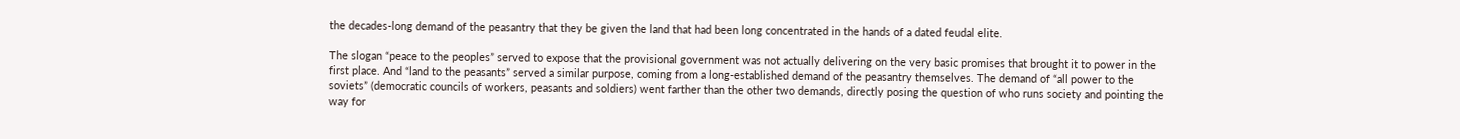the decades-long demand of the peasantry that they be given the land that had been long concentrated in the hands of a dated feudal elite.

The slogan “peace to the peoples” served to expose that the provisional government was not actually delivering on the very basic promises that brought it to power in the first place. And “land to the peasants” served a similar purpose, coming from a long-established demand of the peasantry themselves. The demand of “all power to the soviets” (democratic councils of workers, peasants and soldiers) went farther than the other two demands, directly posing the question of who runs society and pointing the way for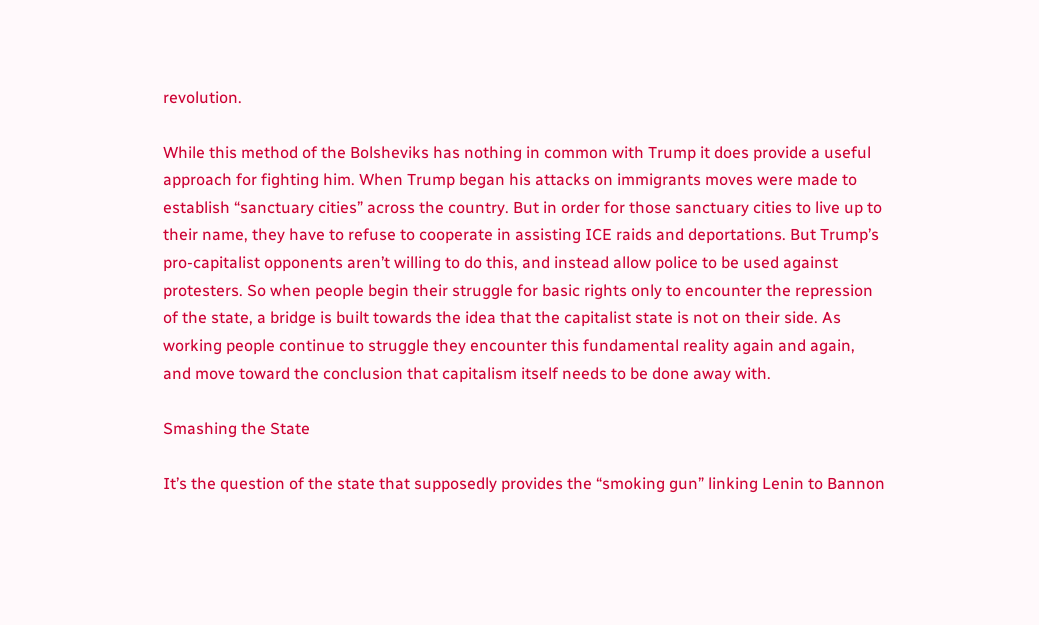revolution.

While this method of the Bolsheviks has nothing in common with Trump it does provide a useful approach for fighting him. When Trump began his attacks on immigrants moves were made to establish “sanctuary cities” across the country. But in order for those sanctuary cities to live up to their name, they have to refuse to cooperate in assisting ICE raids and deportations. But Trump’s pro-capitalist opponents aren’t willing to do this, and instead allow police to be used against protesters. So when people begin their struggle for basic rights only to encounter the repression of the state, a bridge is built towards the idea that the capitalist state is not on their side. As working people continue to struggle they encounter this fundamental reality again and again, and move toward the conclusion that capitalism itself needs to be done away with.

Smashing the State

It’s the question of the state that supposedly provides the “smoking gun” linking Lenin to Bannon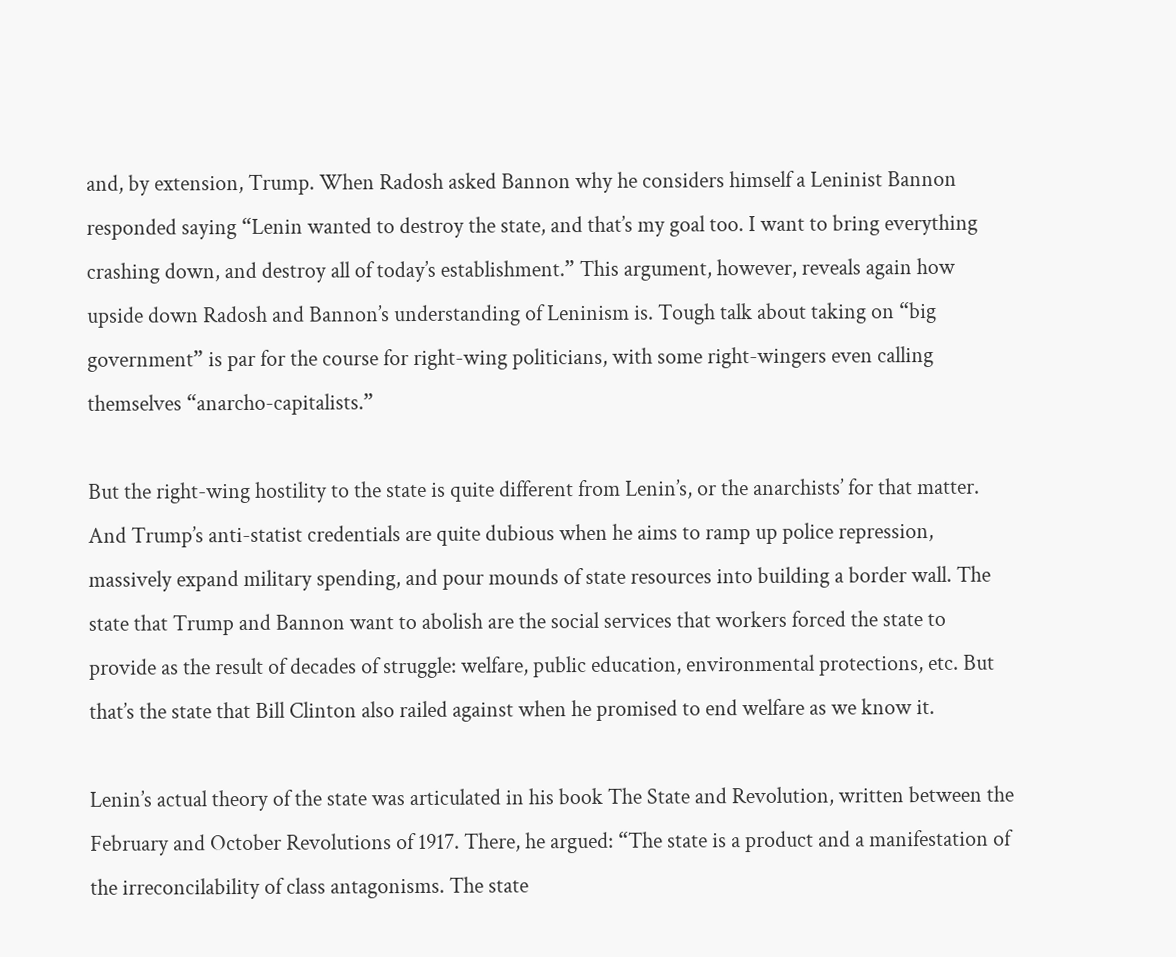and, by extension, Trump. When Radosh asked Bannon why he considers himself a Leninist Bannon responded saying “Lenin wanted to destroy the state, and that’s my goal too. I want to bring everything crashing down, and destroy all of today’s establishment.” This argument, however, reveals again how upside down Radosh and Bannon’s understanding of Leninism is. Tough talk about taking on “big government” is par for the course for right-wing politicians, with some right-wingers even calling themselves “anarcho-capitalists.”

But the right-wing hostility to the state is quite different from Lenin’s, or the anarchists’ for that matter. And Trump’s anti-statist credentials are quite dubious when he aims to ramp up police repression, massively expand military spending, and pour mounds of state resources into building a border wall. The state that Trump and Bannon want to abolish are the social services that workers forced the state to provide as the result of decades of struggle: welfare, public education, environmental protections, etc. But that’s the state that Bill Clinton also railed against when he promised to end welfare as we know it.

Lenin’s actual theory of the state was articulated in his book The State and Revolution, written between the February and October Revolutions of 1917. There, he argued: “The state is a product and a manifestation of the irreconcilability of class antagonisms. The state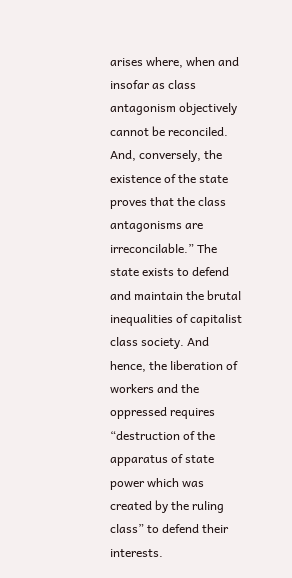arises where, when and insofar as class antagonism objectively cannot be reconciled. And, conversely, the existence of the state proves that the class antagonisms are irreconcilable.” The state exists to defend and maintain the brutal inequalities of capitalist class society. And hence, the liberation of workers and the oppressed requires “destruction of the apparatus of state power which was created by the ruling class” to defend their interests.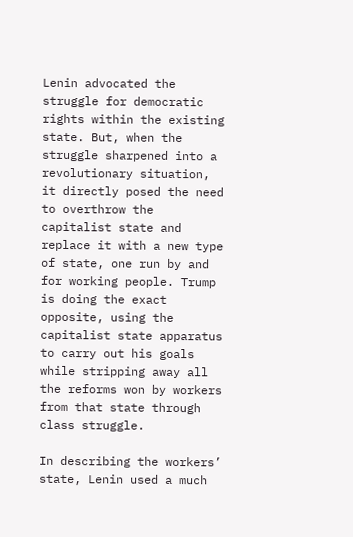Lenin advocated the struggle for democratic rights within the existing state. But, when the struggle sharpened into a revolutionary situation, it directly posed the need to overthrow the capitalist state and replace it with a new type of state, one run by and for working people. Trump is doing the exact opposite, using the capitalist state apparatus to carry out his goals while stripping away all the reforms won by workers from that state through class struggle.

In describing the workers’ state, Lenin used a much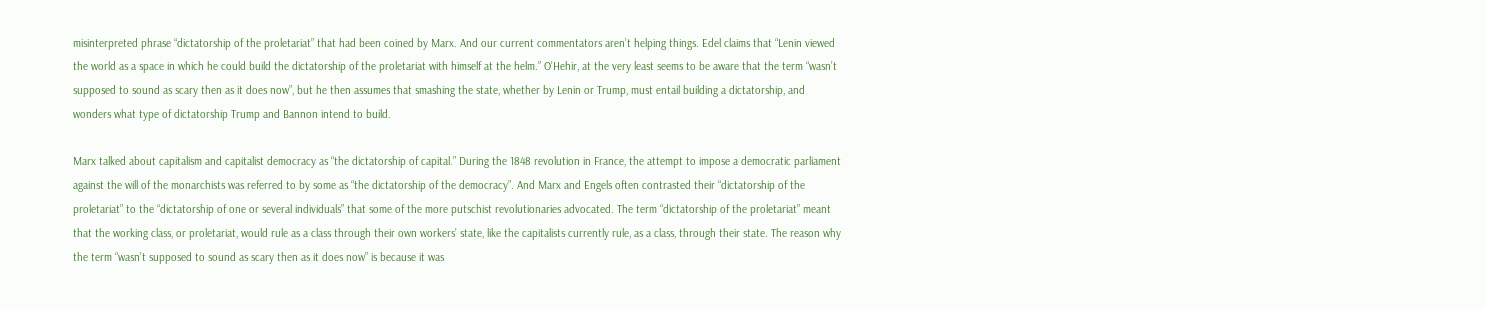misinterpreted phrase “dictatorship of the proletariat” that had been coined by Marx. And our current commentators aren’t helping things. Edel claims that “Lenin viewed the world as a space in which he could build the dictatorship of the proletariat with himself at the helm.” O’Hehir, at the very least seems to be aware that the term “wasn’t supposed to sound as scary then as it does now”, but he then assumes that smashing the state, whether by Lenin or Trump, must entail building a dictatorship, and wonders what type of dictatorship Trump and Bannon intend to build.

Marx talked about capitalism and capitalist democracy as “the dictatorship of capital.” During the 1848 revolution in France, the attempt to impose a democratic parliament against the will of the monarchists was referred to by some as “the dictatorship of the democracy”. And Marx and Engels often contrasted their “dictatorship of the proletariat” to the “dictatorship of one or several individuals” that some of the more putschist revolutionaries advocated. The term “dictatorship of the proletariat” meant that the working class, or proletariat, would rule as a class through their own workers’ state, like the capitalists currently rule, as a class, through their state. The reason why the term “wasn’t supposed to sound as scary then as it does now” is because it was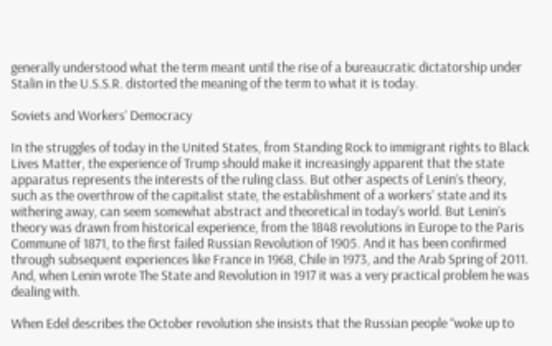generally understood what the term meant until the rise of a bureaucratic dictatorship under Stalin in the U.S.S.R. distorted the meaning of the term to what it is today.

Soviets and Workers’ Democracy

In the struggles of today in the United States, from Standing Rock to immigrant rights to Black Lives Matter, the experience of Trump should make it increasingly apparent that the state apparatus represents the interests of the ruling class. But other aspects of Lenin’s theory, such as the overthrow of the capitalist state, the establishment of a workers’ state and its withering away, can seem somewhat abstract and theoretical in today’s world. But Lenin’s theory was drawn from historical experience, from the 1848 revolutions in Europe to the Paris Commune of 1871, to the first failed Russian Revolution of 1905. And it has been confirmed through subsequent experiences like France in 1968, Chile in 1973, and the Arab Spring of 2011. And, when Lenin wrote The State and Revolution in 1917 it was a very practical problem he was dealing with.

When Edel describes the October revolution she insists that the Russian people “woke up to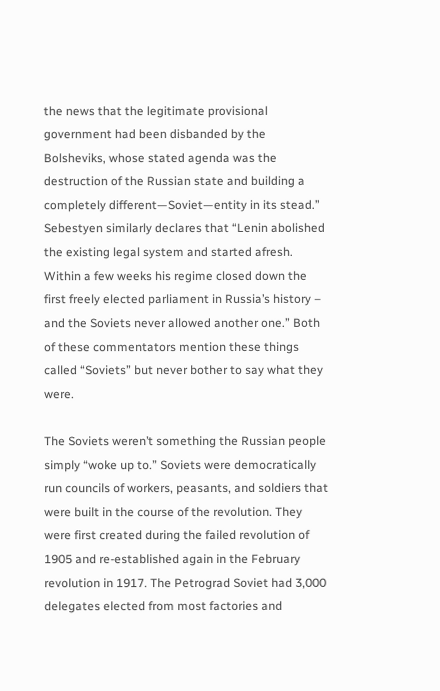the news that the legitimate provisional government had been disbanded by the Bolsheviks, whose stated agenda was the destruction of the Russian state and building a completely different—Soviet—entity in its stead.” Sebestyen similarly declares that “Lenin abolished the existing legal system and started afresh. Within a few weeks his regime closed down the first freely elected parliament in Russia’s history – and the Soviets never allowed another one.” Both of these commentators mention these things called “Soviets” but never bother to say what they were.

The Soviets weren’t something the Russian people simply “woke up to.” Soviets were democratically run councils of workers, peasants, and soldiers that were built in the course of the revolution. They were first created during the failed revolution of 1905 and re-established again in the February revolution in 1917. The Petrograd Soviet had 3,000 delegates elected from most factories and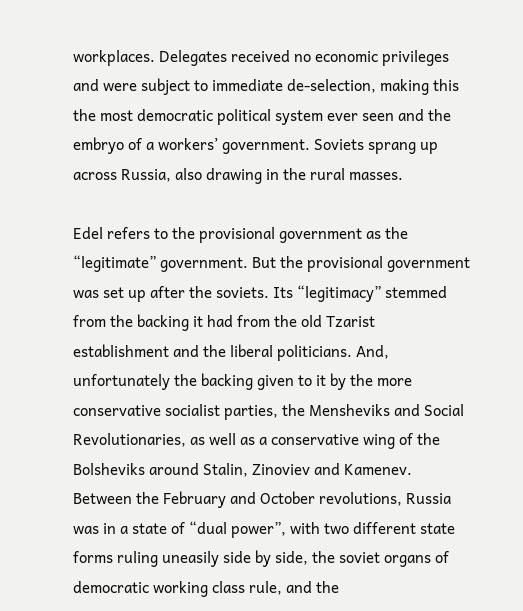workplaces. Delegates received no economic privileges and were subject to immediate de-selection, making this the most democratic political system ever seen and the embryo of a workers’ government. Soviets sprang up across Russia, also drawing in the rural masses.

Edel refers to the provisional government as the “legitimate” government. But the provisional government was set up after the soviets. Its “legitimacy” stemmed from the backing it had from the old Tzarist establishment and the liberal politicians. And, unfortunately the backing given to it by the more conservative socialist parties, the Mensheviks and Social Revolutionaries, as well as a conservative wing of the Bolsheviks around Stalin, Zinoviev and Kamenev. Between the February and October revolutions, Russia was in a state of “dual power”, with two different state forms ruling uneasily side by side, the soviet organs of democratic working class rule, and the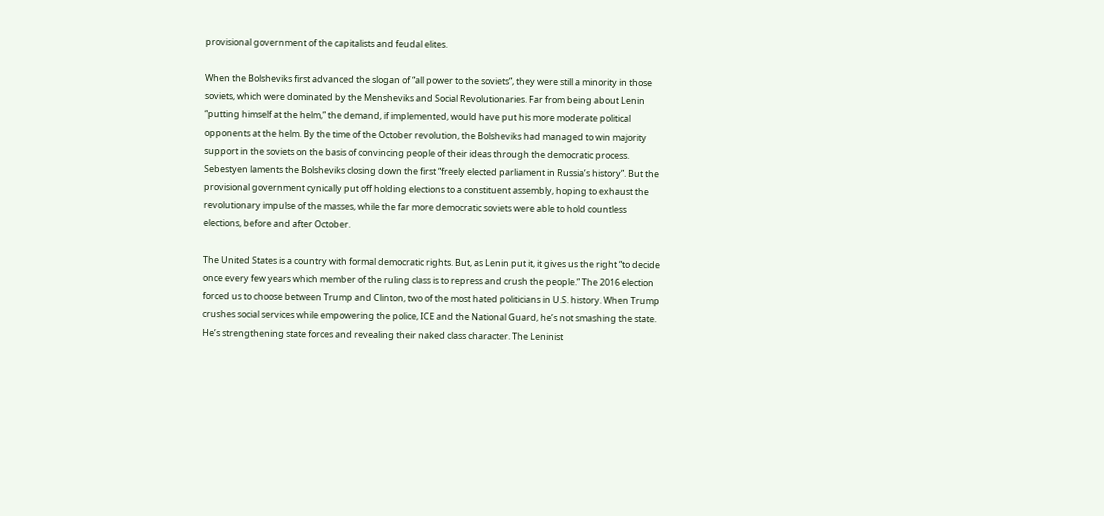provisional government of the capitalists and feudal elites.

When the Bolsheviks first advanced the slogan of “all power to the soviets”, they were still a minority in those soviets, which were dominated by the Mensheviks and Social Revolutionaries. Far from being about Lenin “putting himself at the helm,” the demand, if implemented, would have put his more moderate political opponents at the helm. By the time of the October revolution, the Bolsheviks had managed to win majority support in the soviets on the basis of convincing people of their ideas through the democratic process. Sebestyen laments the Bolsheviks closing down the first “freely elected parliament in Russia’s history”. But the provisional government cynically put off holding elections to a constituent assembly, hoping to exhaust the revolutionary impulse of the masses, while the far more democratic soviets were able to hold countless elections, before and after October.

The United States is a country with formal democratic rights. But, as Lenin put it, it gives us the right “to decide once every few years which member of the ruling class is to repress and crush the people.” The 2016 election forced us to choose between Trump and Clinton, two of the most hated politicians in U.S. history. When Trump crushes social services while empowering the police, ICE and the National Guard, he’s not smashing the state. He’s strengthening state forces and revealing their naked class character. The Leninist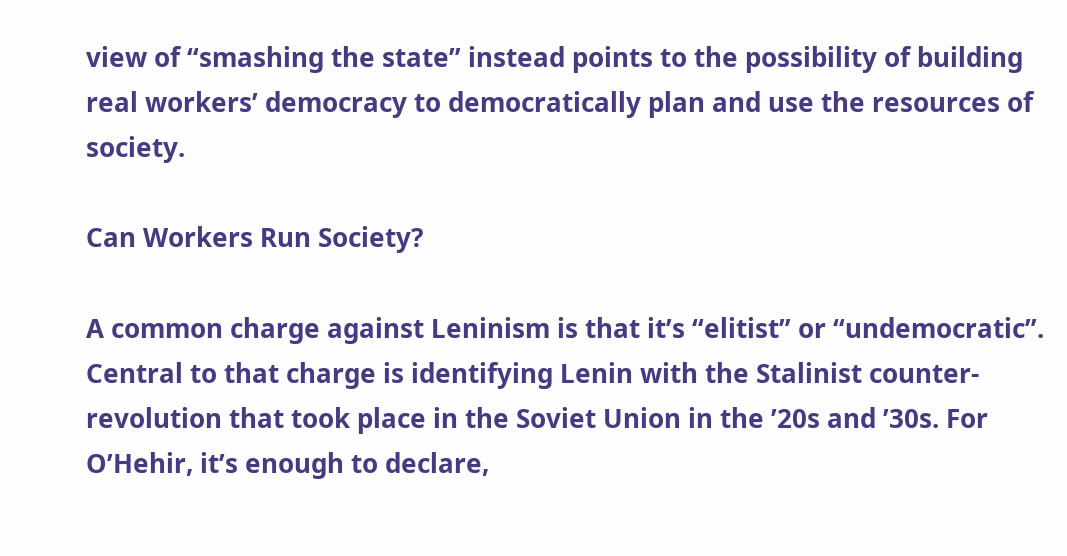view of “smashing the state” instead points to the possibility of building real workers’ democracy to democratically plan and use the resources of society.

Can Workers Run Society?

A common charge against Leninism is that it’s “elitist” or “undemocratic”. Central to that charge is identifying Lenin with the Stalinist counter-revolution that took place in the Soviet Union in the ’20s and ’30s. For O’Hehir, it’s enough to declare,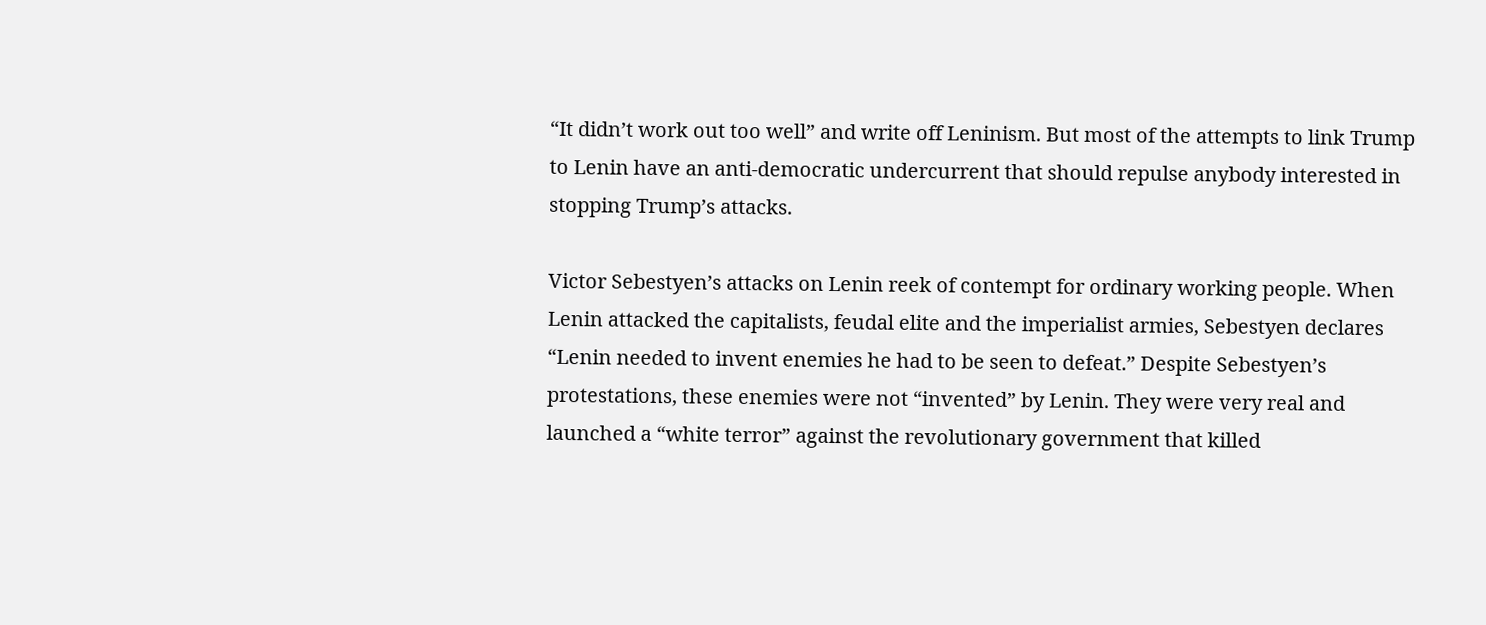“It didn’t work out too well” and write off Leninism. But most of the attempts to link Trump to Lenin have an anti-democratic undercurrent that should repulse anybody interested in stopping Trump’s attacks.

Victor Sebestyen’s attacks on Lenin reek of contempt for ordinary working people. When Lenin attacked the capitalists, feudal elite and the imperialist armies, Sebestyen declares “Lenin needed to invent enemies he had to be seen to defeat.” Despite Sebestyen’s protestations, these enemies were not “invented” by Lenin. They were very real and launched a “white terror” against the revolutionary government that killed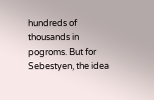hundreds of thousands in pogroms. But for Sebestyen, the idea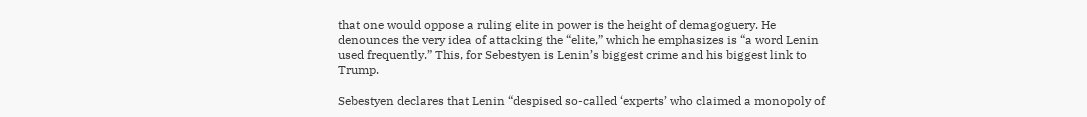that one would oppose a ruling elite in power is the height of demagoguery. He denounces the very idea of attacking the “elite,” which he emphasizes is “a word Lenin used frequently.” This, for Sebestyen is Lenin’s biggest crime and his biggest link to Trump.

Sebestyen declares that Lenin “despised so-called ‘experts’ who claimed a monopoly of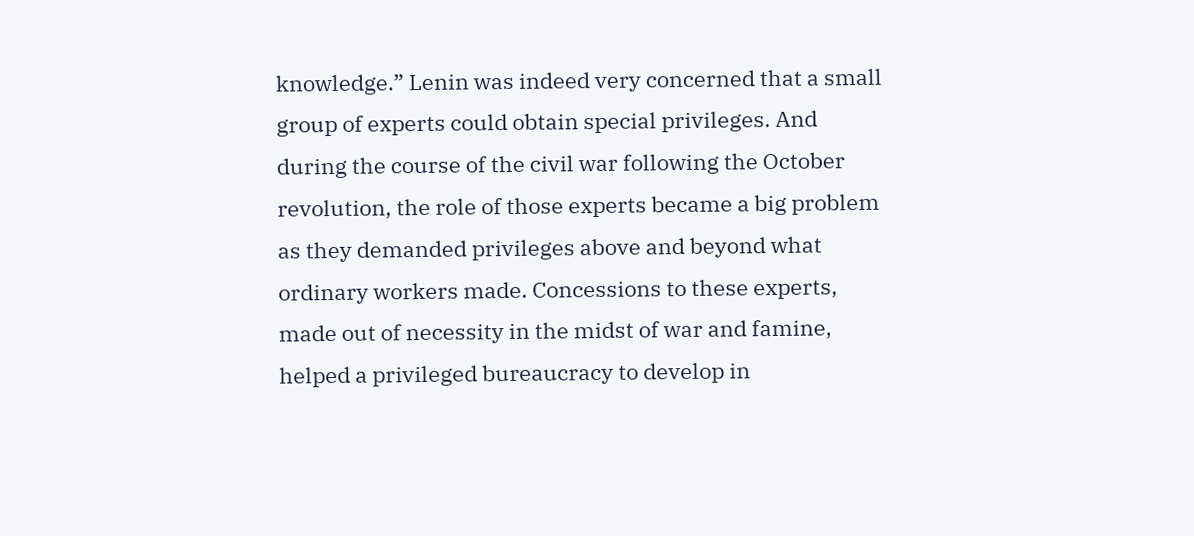knowledge.” Lenin was indeed very concerned that a small group of experts could obtain special privileges. And during the course of the civil war following the October revolution, the role of those experts became a big problem as they demanded privileges above and beyond what ordinary workers made. Concessions to these experts, made out of necessity in the midst of war and famine, helped a privileged bureaucracy to develop in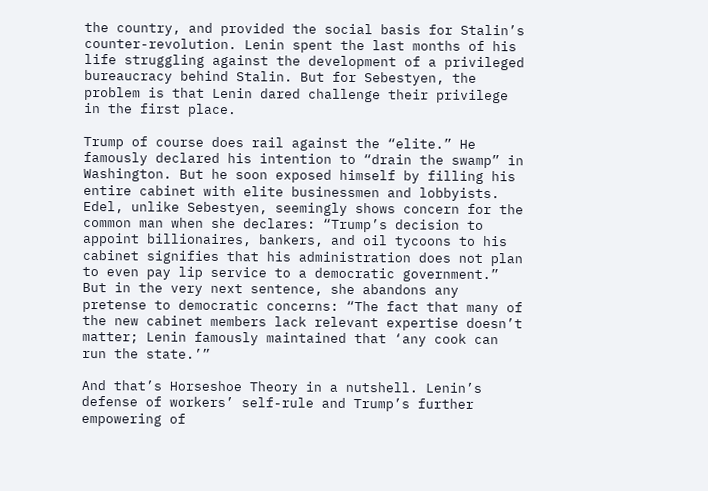the country, and provided the social basis for Stalin’s counter-revolution. Lenin spent the last months of his life struggling against the development of a privileged bureaucracy behind Stalin. But for Sebestyen, the problem is that Lenin dared challenge their privilege in the first place.

Trump of course does rail against the “elite.” He famously declared his intention to “drain the swamp” in Washington. But he soon exposed himself by filling his entire cabinet with elite businessmen and lobbyists. Edel, unlike Sebestyen, seemingly shows concern for the common man when she declares: “Trump’s decision to appoint billionaires, bankers, and oil tycoons to his cabinet signifies that his administration does not plan to even pay lip service to a democratic government.” But in the very next sentence, she abandons any pretense to democratic concerns: “The fact that many of the new cabinet members lack relevant expertise doesn’t matter; Lenin famously maintained that ‘any cook can run the state.’”

And that’s Horseshoe Theory in a nutshell. Lenin’s defense of workers’ self-rule and Trump’s further empowering of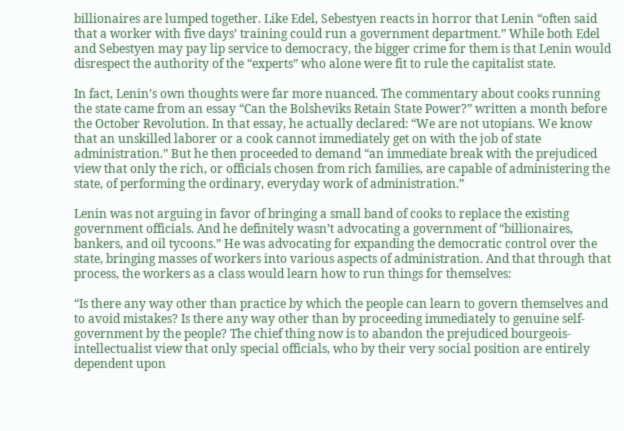billionaires are lumped together. Like Edel, Sebestyen reacts in horror that Lenin “often said that a worker with five days’ training could run a government department.” While both Edel and Sebestyen may pay lip service to democracy, the bigger crime for them is that Lenin would disrespect the authority of the “experts” who alone were fit to rule the capitalist state.

In fact, Lenin’s own thoughts were far more nuanced. The commentary about cooks running the state came from an essay “Can the Bolsheviks Retain State Power?” written a month before the October Revolution. In that essay, he actually declared: “We are not utopians. We know that an unskilled laborer or a cook cannot immediately get on with the job of state administration.” But he then proceeded to demand “an immediate break with the prejudiced view that only the rich, or officials chosen from rich families, are capable of administering the state, of performing the ordinary, everyday work of administration.”

Lenin was not arguing in favor of bringing a small band of cooks to replace the existing government officials. And he definitely wasn’t advocating a government of “billionaires, bankers, and oil tycoons.” He was advocating for expanding the democratic control over the state, bringing masses of workers into various aspects of administration. And that through that process, the workers as a class would learn how to run things for themselves:

“Is there any way other than practice by which the people can learn to govern themselves and to avoid mistakes? Is there any way other than by proceeding immediately to genuine self-government by the people? The chief thing now is to abandon the prejudiced bourgeois-intellectualist view that only special officials, who by their very social position are entirely dependent upon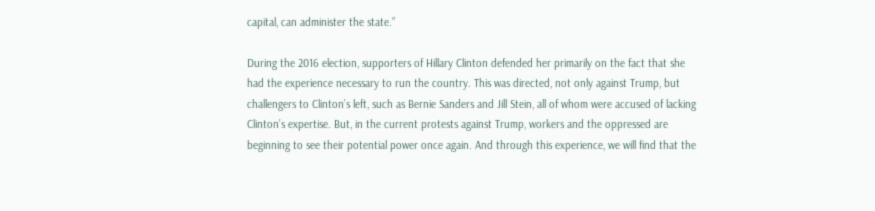capital, can administer the state.”

During the 2016 election, supporters of Hillary Clinton defended her primarily on the fact that she had the experience necessary to run the country. This was directed, not only against Trump, but challengers to Clinton’s left, such as Bernie Sanders and Jill Stein, all of whom were accused of lacking Clinton’s expertise. But, in the current protests against Trump, workers and the oppressed are beginning to see their potential power once again. And through this experience, we will find that the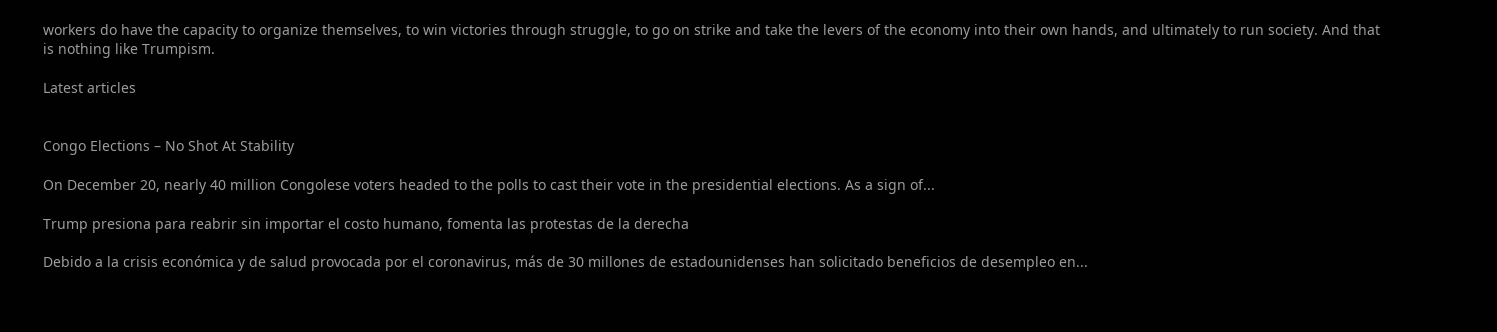workers do have the capacity to organize themselves, to win victories through struggle, to go on strike and take the levers of the economy into their own hands, and ultimately to run society. And that is nothing like Trumpism.

Latest articles


Congo Elections – No Shot At Stability

On December 20, nearly 40 million Congolese voters headed to the polls to cast their vote in the presidential elections. As a sign of...

Trump presiona para reabrir sin importar el costo humano, fomenta las protestas de la derecha

Debido a la crisis económica y de salud provocada por el coronavirus, más de 30 millones de estadounidenses han solicitado beneficios de desempleo en...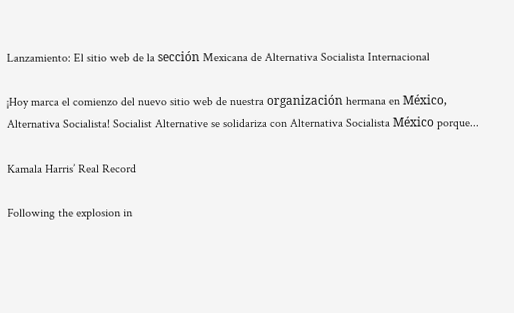Lanzamiento: El sitio web de la sección Mexicana de Alternativa Socialista Internacional

¡Hoy marca el comienzo del nuevo sitio web de nuestra organización hermana en México, Alternativa Socialista! Socialist Alternative se solidariza con Alternativa Socialista México porque...

Kamala Harris’ Real Record

Following the explosion in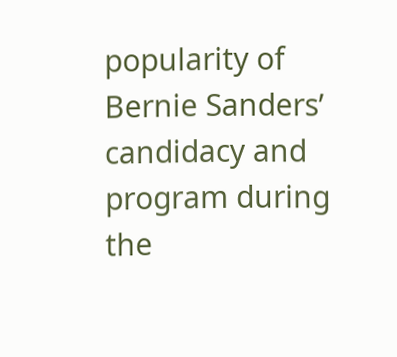popularity of Bernie Sanders’ candidacy and program during the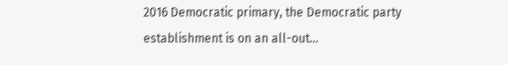2016 Democratic primary, the Democratic party establishment is on an all-out...